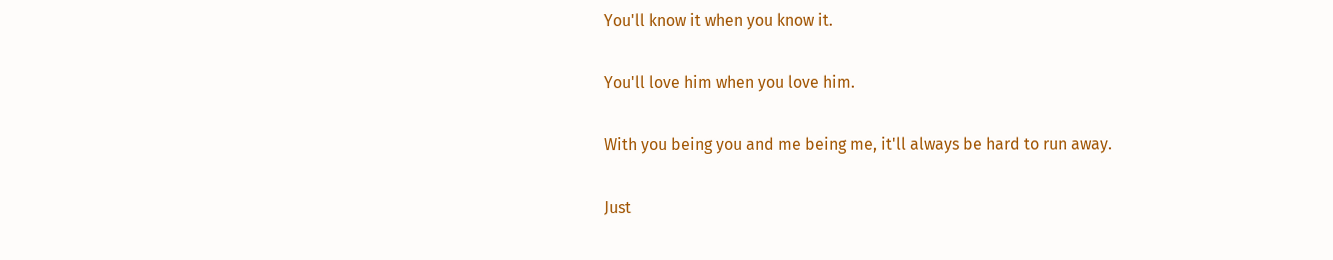You'll know it when you know it.

You'll love him when you love him.

With you being you and me being me, it'll always be hard to run away.

Just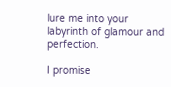lure me into your labyrinth of glamour and perfection.

I promise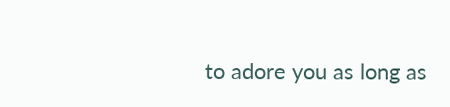to adore you as long as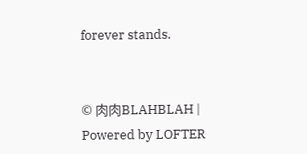forever stands.


© 肉肉BLAHBLAH | Powered by LOFTER